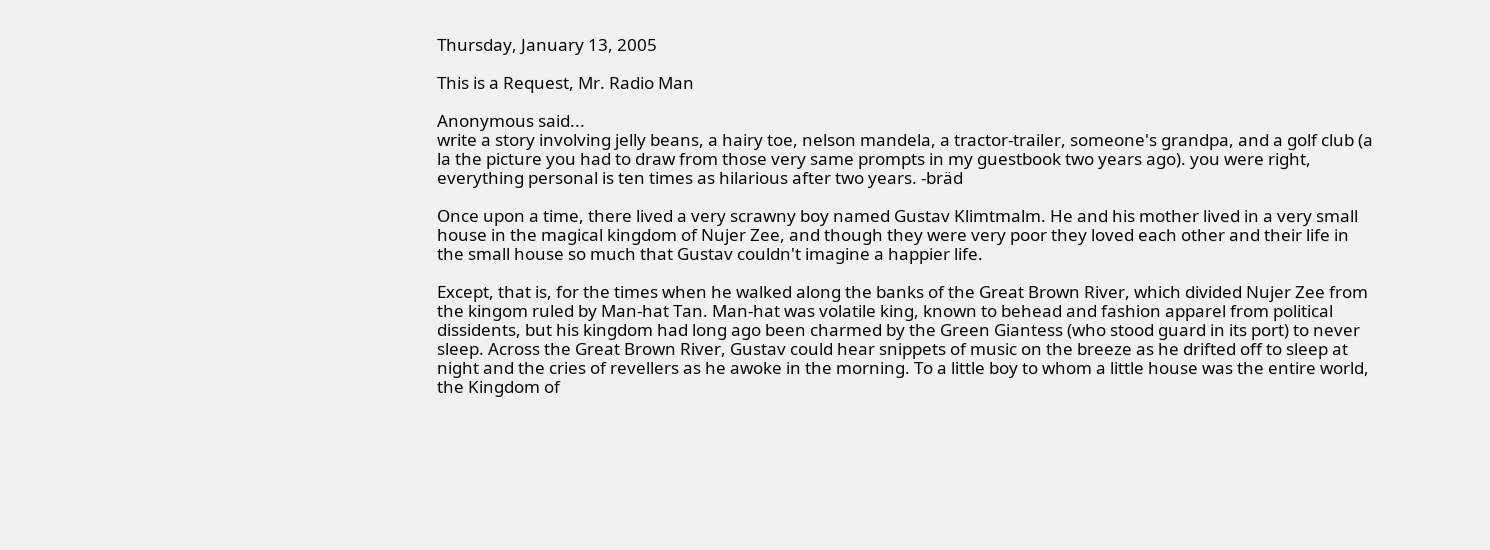Thursday, January 13, 2005

This is a Request, Mr. Radio Man

Anonymous said...
write a story involving jelly beans, a hairy toe, nelson mandela, a tractor-trailer, someone's grandpa, and a golf club (a la the picture you had to draw from those very same prompts in my guestbook two years ago). you were right, everything personal is ten times as hilarious after two years. -bräd

Once upon a time, there lived a very scrawny boy named Gustav Klimtmalm. He and his mother lived in a very small house in the magical kingdom of Nujer Zee, and though they were very poor they loved each other and their life in the small house so much that Gustav couldn't imagine a happier life.

Except, that is, for the times when he walked along the banks of the Great Brown River, which divided Nujer Zee from the kingom ruled by Man-hat Tan. Man-hat was volatile king, known to behead and fashion apparel from political dissidents, but his kingdom had long ago been charmed by the Green Giantess (who stood guard in its port) to never sleep. Across the Great Brown River, Gustav could hear snippets of music on the breeze as he drifted off to sleep at night and the cries of revellers as he awoke in the morning. To a little boy to whom a little house was the entire world, the Kingdom of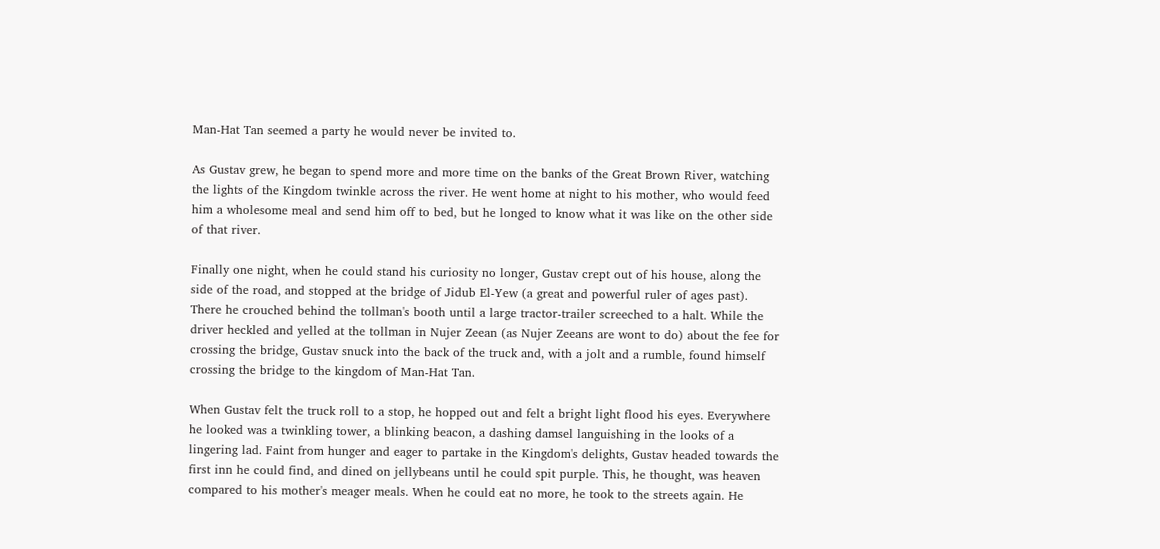Man-Hat Tan seemed a party he would never be invited to.

As Gustav grew, he began to spend more and more time on the banks of the Great Brown River, watching the lights of the Kingdom twinkle across the river. He went home at night to his mother, who would feed him a wholesome meal and send him off to bed, but he longed to know what it was like on the other side of that river.

Finally one night, when he could stand his curiosity no longer, Gustav crept out of his house, along the side of the road, and stopped at the bridge of Jidub El-Yew (a great and powerful ruler of ages past). There he crouched behind the tollman's booth until a large tractor-trailer screeched to a halt. While the driver heckled and yelled at the tollman in Nujer Zeean (as Nujer Zeeans are wont to do) about the fee for crossing the bridge, Gustav snuck into the back of the truck and, with a jolt and a rumble, found himself crossing the bridge to the kingdom of Man-Hat Tan.

When Gustav felt the truck roll to a stop, he hopped out and felt a bright light flood his eyes. Everywhere he looked was a twinkling tower, a blinking beacon, a dashing damsel languishing in the looks of a lingering lad. Faint from hunger and eager to partake in the Kingdom's delights, Gustav headed towards the first inn he could find, and dined on jellybeans until he could spit purple. This, he thought, was heaven compared to his mother's meager meals. When he could eat no more, he took to the streets again. He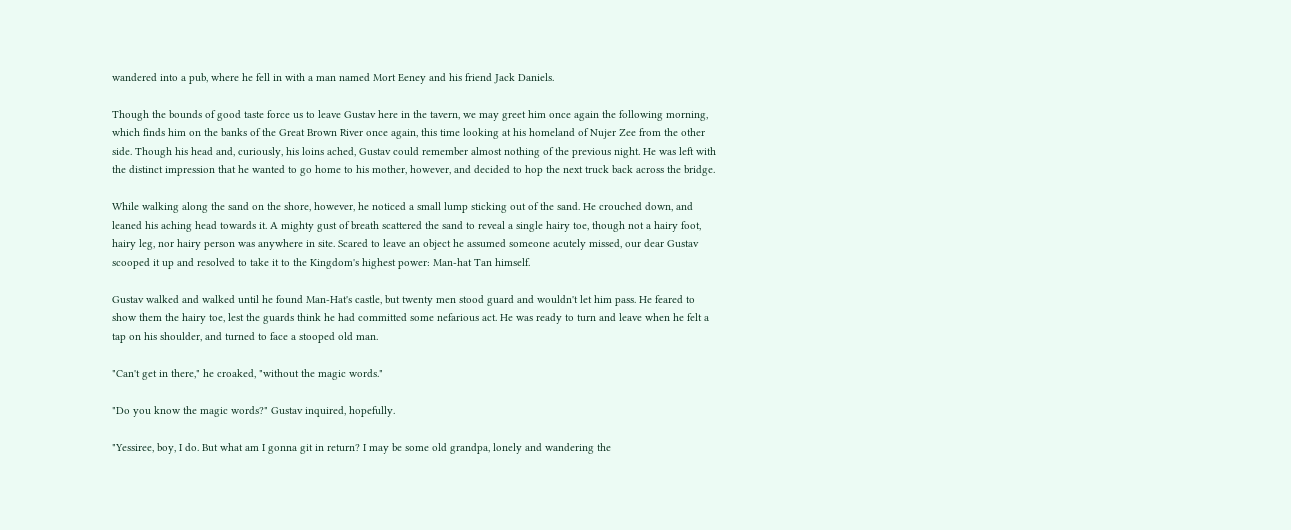wandered into a pub, where he fell in with a man named Mort Eeney and his friend Jack Daniels.

Though the bounds of good taste force us to leave Gustav here in the tavern, we may greet him once again the following morning, which finds him on the banks of the Great Brown River once again, this time looking at his homeland of Nujer Zee from the other side. Though his head and, curiously, his loins ached, Gustav could remember almost nothing of the previous night. He was left with the distinct impression that he wanted to go home to his mother, however, and decided to hop the next truck back across the bridge.

While walking along the sand on the shore, however, he noticed a small lump sticking out of the sand. He crouched down, and leaned his aching head towards it. A mighty gust of breath scattered the sand to reveal a single hairy toe, though not a hairy foot, hairy leg, nor hairy person was anywhere in site. Scared to leave an object he assumed someone acutely missed, our dear Gustav scooped it up and resolved to take it to the Kingdom's highest power: Man-hat Tan himself.

Gustav walked and walked until he found Man-Hat's castle, but twenty men stood guard and wouldn't let him pass. He feared to show them the hairy toe, lest the guards think he had committed some nefarious act. He was ready to turn and leave when he felt a tap on his shoulder, and turned to face a stooped old man.

"Can't get in there," he croaked, "without the magic words."

"Do you know the magic words?" Gustav inquired, hopefully.

"Yessiree, boy, I do. But what am I gonna git in return? I may be some old grandpa, lonely and wandering the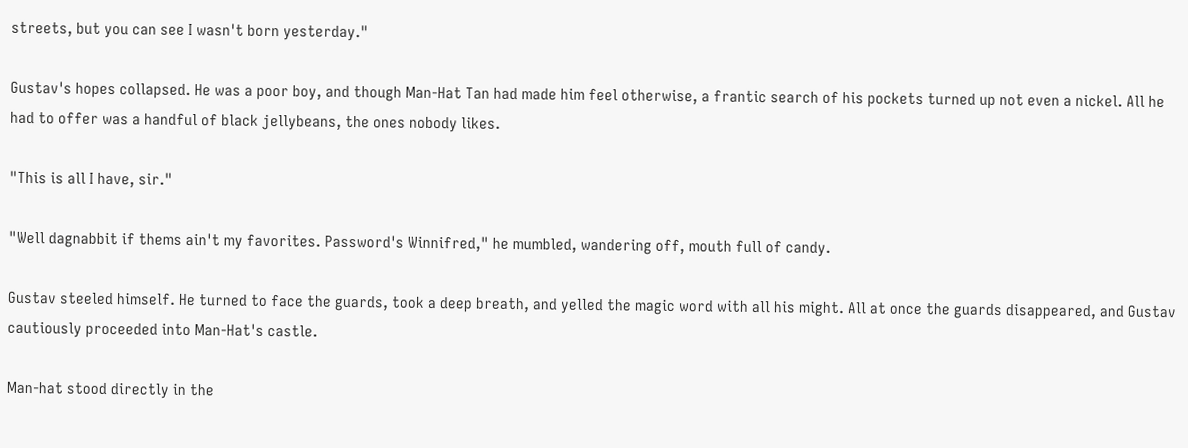streets, but you can see I wasn't born yesterday."

Gustav's hopes collapsed. He was a poor boy, and though Man-Hat Tan had made him feel otherwise, a frantic search of his pockets turned up not even a nickel. All he had to offer was a handful of black jellybeans, the ones nobody likes.

"This is all I have, sir."

"Well dagnabbit if thems ain't my favorites. Password's Winnifred," he mumbled, wandering off, mouth full of candy.

Gustav steeled himself. He turned to face the guards, took a deep breath, and yelled the magic word with all his might. All at once the guards disappeared, and Gustav cautiously proceeded into Man-Hat's castle.

Man-hat stood directly in the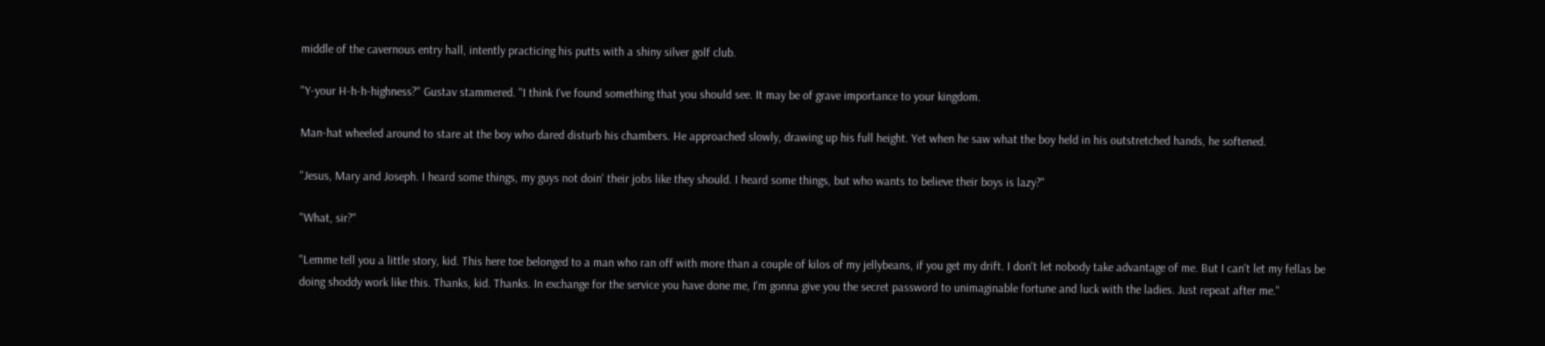middle of the cavernous entry hall, intently practicing his putts with a shiny silver golf club.

"Y-your H-h-h-highness?" Gustav stammered. "I think I've found something that you should see. It may be of grave importance to your kingdom.

Man-hat wheeled around to stare at the boy who dared disturb his chambers. He approached slowly, drawing up his full height. Yet when he saw what the boy held in his outstretched hands, he softened.

"Jesus, Mary and Joseph. I heard some things, my guys not doin' their jobs like they should. I heard some things, but who wants to believe their boys is lazy?"

"What, sir?"

"Lemme tell you a little story, kid. This here toe belonged to a man who ran off with more than a couple of kilos of my jellybeans, if you get my drift. I don't let nobody take advantage of me. But I can't let my fellas be doing shoddy work like this. Thanks, kid. Thanks. In exchange for the service you have done me, I'm gonna give you the secret password to unimaginable fortune and luck with the ladies. Just repeat after me."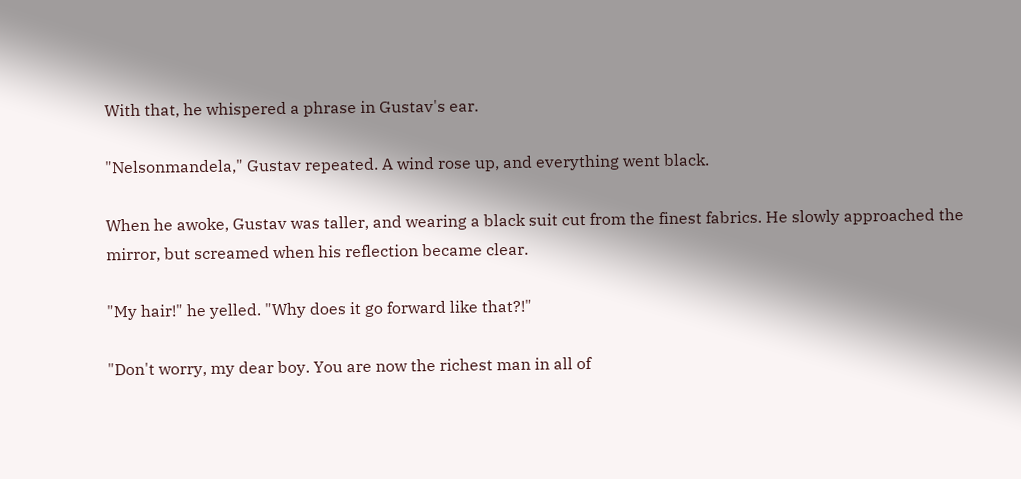With that, he whispered a phrase in Gustav's ear.

"Nelsonmandela," Gustav repeated. A wind rose up, and everything went black.

When he awoke, Gustav was taller, and wearing a black suit cut from the finest fabrics. He slowly approached the mirror, but screamed when his reflection became clear.

"My hair!" he yelled. "Why does it go forward like that?!"

"Don't worry, my dear boy. You are now the richest man in all of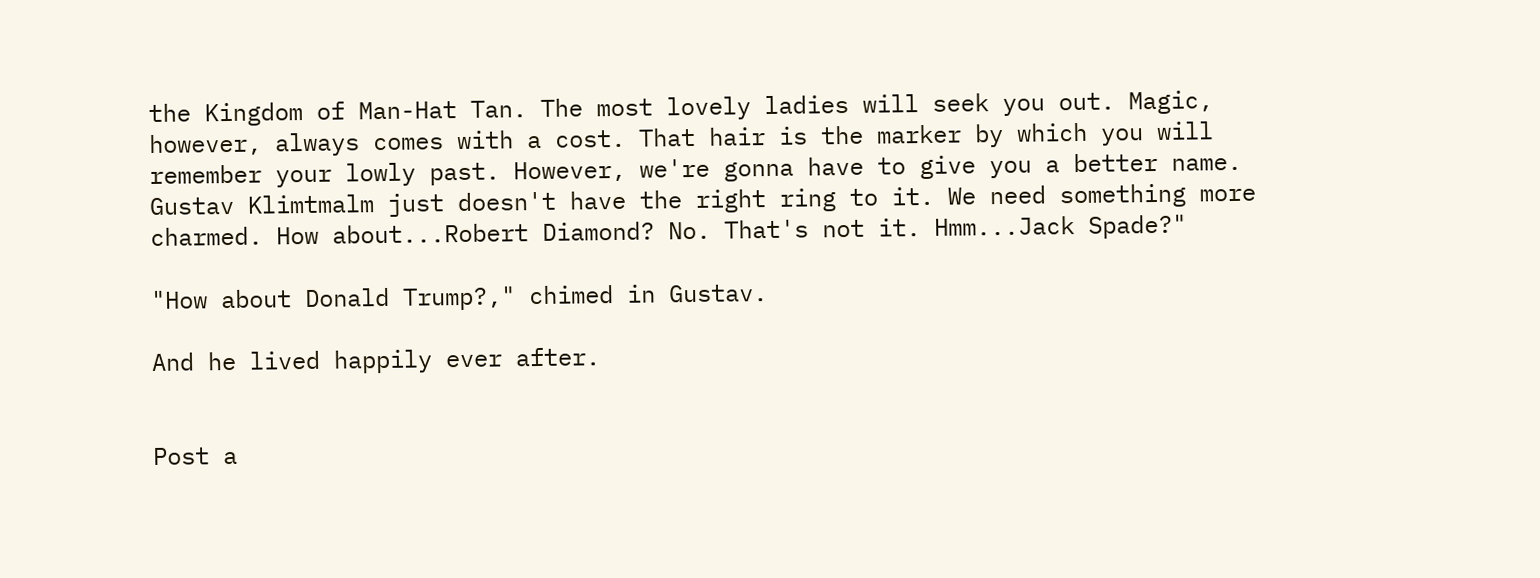the Kingdom of Man-Hat Tan. The most lovely ladies will seek you out. Magic, however, always comes with a cost. That hair is the marker by which you will remember your lowly past. However, we're gonna have to give you a better name. Gustav Klimtmalm just doesn't have the right ring to it. We need something more charmed. How about...Robert Diamond? No. That's not it. Hmm...Jack Spade?"

"How about Donald Trump?," chimed in Gustav.

And he lived happily ever after.


Post a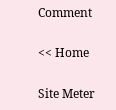Comment

<< Home

Site Meter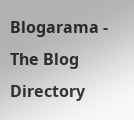Blogarama - The Blog Directory